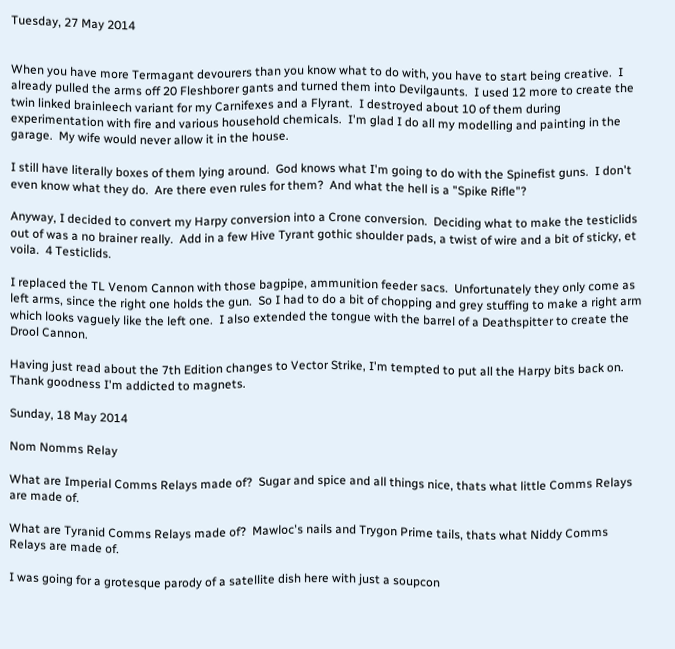Tuesday, 27 May 2014


When you have more Termagant devourers than you know what to do with, you have to start being creative.  I already pulled the arms off 20 Fleshborer gants and turned them into Devilgaunts.  I used 12 more to create the twin linked brainleech variant for my Carnifexes and a Flyrant.  I destroyed about 10 of them during experimentation with fire and various household chemicals.  I'm glad I do all my modelling and painting in the garage.  My wife would never allow it in the house.

I still have literally boxes of them lying around.  God knows what I'm going to do with the Spinefist guns.  I don't even know what they do.  Are there even rules for them?  And what the hell is a "Spike Rifle"?

Anyway, I decided to convert my Harpy conversion into a Crone conversion.  Deciding what to make the testiclids out of was a no brainer really.  Add in a few Hive Tyrant gothic shoulder pads, a twist of wire and a bit of sticky, et voila.  4 Testiclids.

I replaced the TL Venom Cannon with those bagpipe, ammunition feeder sacs.  Unfortunately they only come as left arms, since the right one holds the gun.  So I had to do a bit of chopping and grey stuffing to make a right arm which looks vaguely like the left one.  I also extended the tongue with the barrel of a Deathspitter to create the Drool Cannon.

Having just read about the 7th Edition changes to Vector Strike, I'm tempted to put all the Harpy bits back on.  Thank goodness I'm addicted to magnets.

Sunday, 18 May 2014

Nom Nomms Relay

What are Imperial Comms Relays made of?  Sugar and spice and all things nice, thats what little Comms Relays are made of.

What are Tyranid Comms Relays made of?  Mawloc's nails and Trygon Prime tails, thats what Niddy Comms Relays are made of.

I was going for a grotesque parody of a satellite dish here with just a soupcon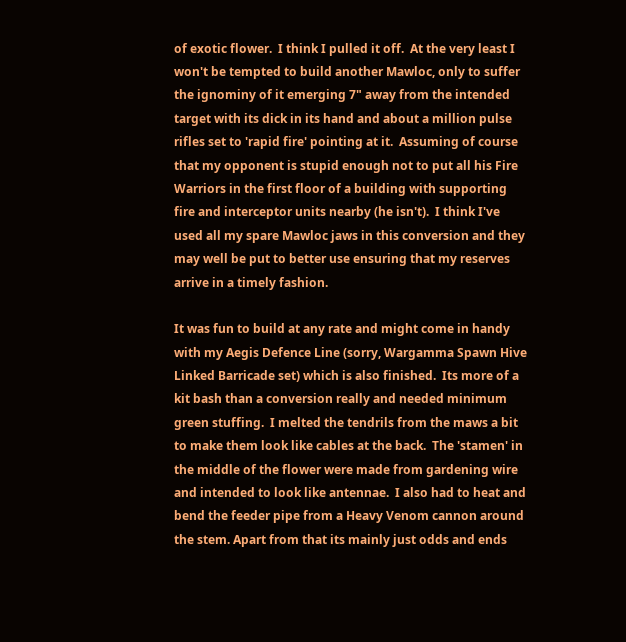of exotic flower.  I think I pulled it off.  At the very least I won't be tempted to build another Mawloc, only to suffer the ignominy of it emerging 7" away from the intended target with its dick in its hand and about a million pulse rifles set to 'rapid fire' pointing at it.  Assuming of course that my opponent is stupid enough not to put all his Fire Warriors in the first floor of a building with supporting fire and interceptor units nearby (he isn't).  I think I've used all my spare Mawloc jaws in this conversion and they may well be put to better use ensuring that my reserves arrive in a timely fashion.

It was fun to build at any rate and might come in handy with my Aegis Defence Line (sorry, Wargamma Spawn Hive Linked Barricade set) which is also finished.  Its more of a kit bash than a conversion really and needed minimum green stuffing.  I melted the tendrils from the maws a bit to make them look like cables at the back.  The 'stamen' in the middle of the flower were made from gardening wire and intended to look like antennae.  I also had to heat and bend the feeder pipe from a Heavy Venom cannon around the stem. Apart from that its mainly just odds and ends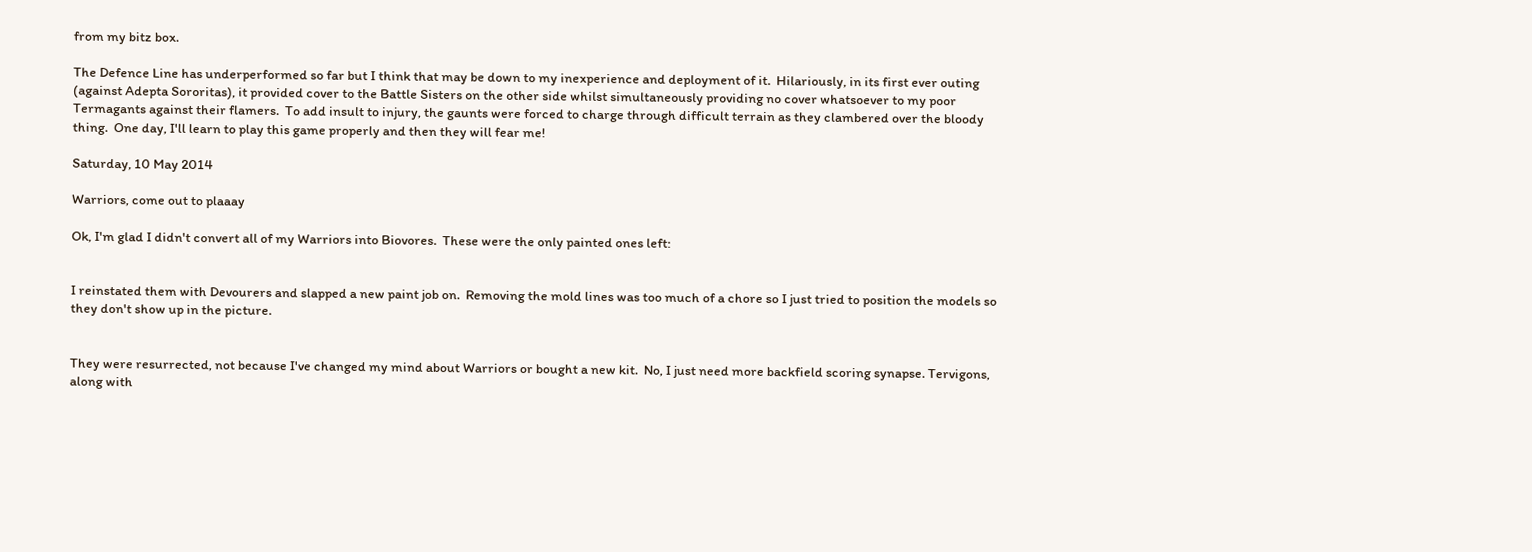from my bitz box.

The Defence Line has underperformed so far but I think that may be down to my inexperience and deployment of it.  Hilariously, in its first ever outing (against Adepta Sororitas), it provided cover to the Battle Sisters on the other side whilst simultaneously providing no cover whatsoever to my poor Termagants against their flamers.  To add insult to injury, the gaunts were forced to charge through difficult terrain as they clambered over the bloody thing.  One day, I'll learn to play this game properly and then they will fear me!

Saturday, 10 May 2014

Warriors, come out to plaaay

Ok, I'm glad I didn't convert all of my Warriors into Biovores.  These were the only painted ones left:


I reinstated them with Devourers and slapped a new paint job on.  Removing the mold lines was too much of a chore so I just tried to position the models so they don't show up in the picture.


They were resurrected, not because I've changed my mind about Warriors or bought a new kit.  No, I just need more backfield scoring synapse. Tervigons, along with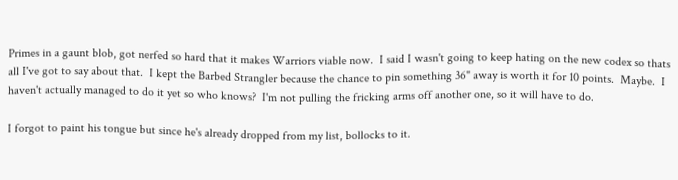Primes in a gaunt blob, got nerfed so hard that it makes Warriors viable now.  I said I wasn't going to keep hating on the new codex so thats all I've got to say about that.  I kept the Barbed Strangler because the chance to pin something 36" away is worth it for 10 points.  Maybe.  I haven't actually managed to do it yet so who knows?  I'm not pulling the fricking arms off another one, so it will have to do.

I forgot to paint his tongue but since he's already dropped from my list, bollocks to it.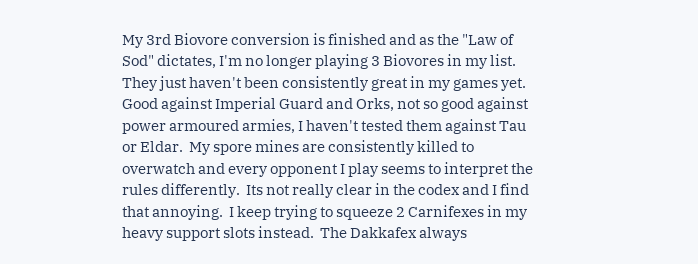My 3rd Biovore conversion is finished and as the "Law of Sod" dictates, I'm no longer playing 3 Biovores in my list.  They just haven't been consistently great in my games yet.  Good against Imperial Guard and Orks, not so good against power armoured armies, I haven't tested them against Tau or Eldar.  My spore mines are consistently killed to overwatch and every opponent I play seems to interpret the rules differently.  Its not really clear in the codex and I find that annoying.  I keep trying to squeeze 2 Carnifexes in my heavy support slots instead.  The Dakkafex always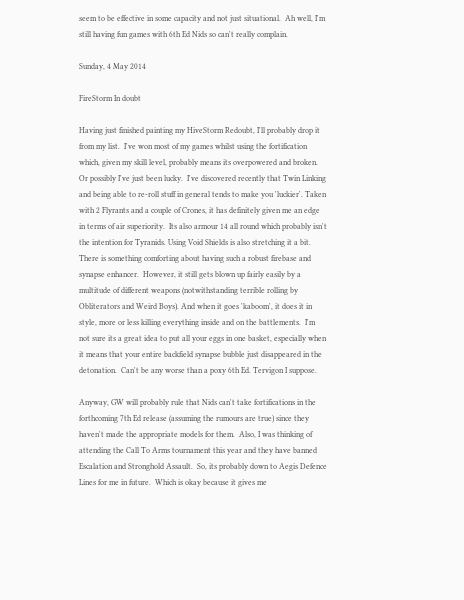seem to be effective in some capacity and not just situational.  Ah well, I'm still having fun games with 6th Ed Nids so can't really complain.

Sunday, 4 May 2014

FireStorm In doubt

Having just finished painting my HiveStorm Redoubt, I'll probably drop it from my list.  I've won most of my games whilst using the fortification which, given my skill level, probably means its overpowered and broken.  Or possibly I've just been lucky.  I've discovered recently that Twin Linking and being able to re-roll stuff in general tends to make you 'luckier'. Taken with 2 Flyrants and a couple of Crones, it has definitely given me an edge in terms of air superiority.  Its also armour 14 all round which probably isn't the intention for Tyranids. Using Void Shields is also stretching it a bit.  There is something comforting about having such a robust firebase and synapse enhancer.  However, it still gets blown up fairly easily by a multitude of different weapons (notwithstanding terrible rolling by Obliterators and Weird Boys). And when it goes 'kaboom', it does it in style, more or less killing everything inside and on the battlements.  I'm not sure its a great idea to put all your eggs in one basket, especially when it means that your entire backfield synapse bubble just disappeared in the detonation.  Can't be any worse than a poxy 6th Ed. Tervigon I suppose.

Anyway, GW will probably rule that Nids can't take fortifications in the forthcoming 7th Ed release (assuming the rumours are true) since they haven't made the appropriate models for them.  Also, I was thinking of attending the Call To Arms tournament this year and they have banned Escalation and Stronghold Assault.  So, its probably down to Aegis Defence Lines for me in future.  Which is okay because it gives me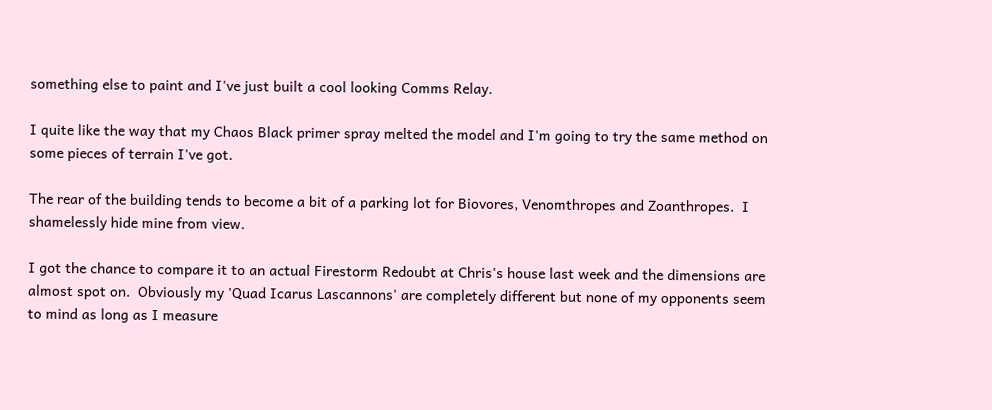something else to paint and I've just built a cool looking Comms Relay.

I quite like the way that my Chaos Black primer spray melted the model and I'm going to try the same method on some pieces of terrain I've got.

The rear of the building tends to become a bit of a parking lot for Biovores, Venomthropes and Zoanthropes.  I shamelessly hide mine from view.

I got the chance to compare it to an actual Firestorm Redoubt at Chris's house last week and the dimensions are almost spot on.  Obviously my 'Quad Icarus Lascannons' are completely different but none of my opponents seem to mind as long as I measure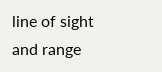line of sight and range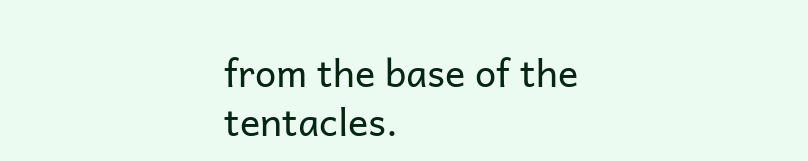from the base of the tentacles.